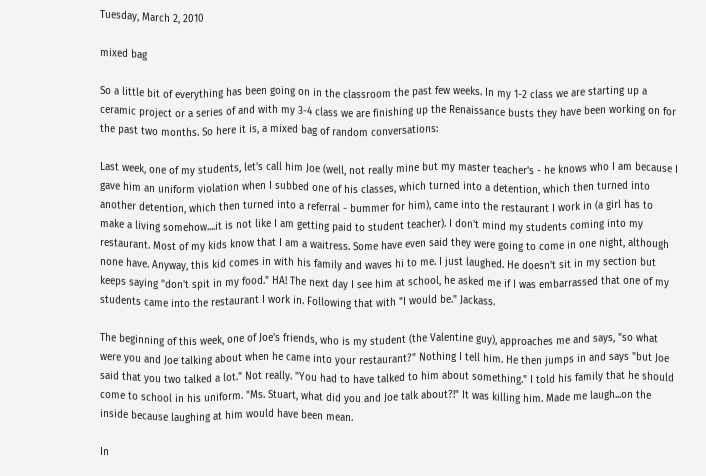Tuesday, March 2, 2010

mixed bag

So a little bit of everything has been going on in the classroom the past few weeks. In my 1-2 class we are starting up a ceramic project or a series of and with my 3-4 class we are finishing up the Renaissance busts they have been working on for the past two months. So here it is, a mixed bag of random conversations:

Last week, one of my students, let's call him Joe (well, not really mine but my master teacher's - he knows who I am because I gave him an uniform violation when I subbed one of his classes, which turned into a detention, which then turned into another detention, which then turned into a referral - bummer for him), came into the restaurant I work in (a girl has to make a living somehow....it is not like I am getting paid to student teacher). I don't mind my students coming into my restaurant. Most of my kids know that I am a waitress. Some have even said they were going to come in one night, although none have. Anyway, this kid comes in with his family and waves hi to me. I just laughed. He doesn't sit in my section but keeps saying "don't spit in my food." HA! The next day I see him at school, he asked me if I was embarrassed that one of my students came into the restaurant I work in. Following that with "I would be." Jackass.

The beginning of this week, one of Joe's friends, who is my student (the Valentine guy), approaches me and says, "so what were you and Joe talking about when he came into your restaurant?" Nothing I tell him. He then jumps in and says "but Joe said that you two talked a lot." Not really. "You had to have talked to him about something." I told his family that he should come to school in his uniform. "Ms. Stuart, what did you and Joe talk about?!" It was killing him. Made me laugh...on the inside because laughing at him would have been mean.

In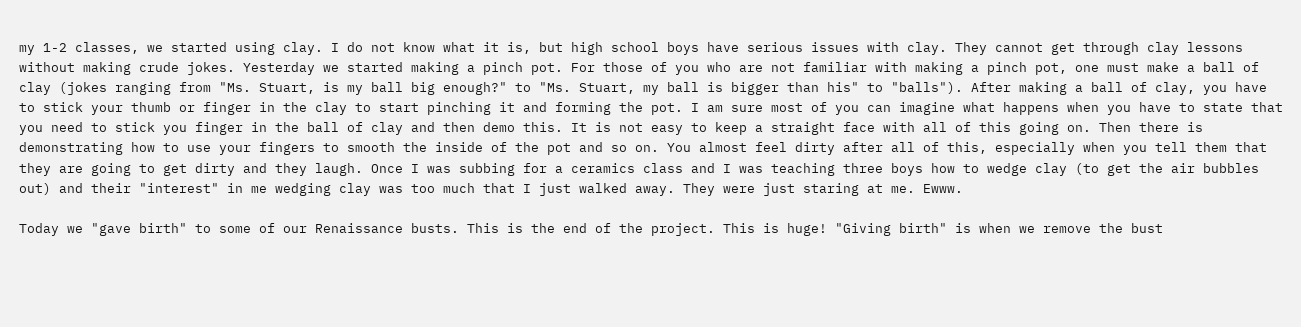my 1-2 classes, we started using clay. I do not know what it is, but high school boys have serious issues with clay. They cannot get through clay lessons without making crude jokes. Yesterday we started making a pinch pot. For those of you who are not familiar with making a pinch pot, one must make a ball of clay (jokes ranging from "Ms. Stuart, is my ball big enough?" to "Ms. Stuart, my ball is bigger than his" to "balls"). After making a ball of clay, you have to stick your thumb or finger in the clay to start pinching it and forming the pot. I am sure most of you can imagine what happens when you have to state that you need to stick you finger in the ball of clay and then demo this. It is not easy to keep a straight face with all of this going on. Then there is demonstrating how to use your fingers to smooth the inside of the pot and so on. You almost feel dirty after all of this, especially when you tell them that they are going to get dirty and they laugh. Once I was subbing for a ceramics class and I was teaching three boys how to wedge clay (to get the air bubbles out) and their "interest" in me wedging clay was too much that I just walked away. They were just staring at me. Ewww.

Today we "gave birth" to some of our Renaissance busts. This is the end of the project. This is huge! "Giving birth" is when we remove the bust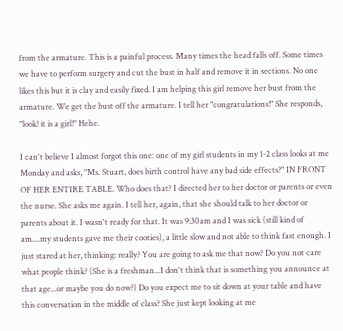from the armature. This is a painful process. Many times the head falls off. Some times we have to perform surgery and cut the bust in half and remove it in sections. No one likes this but it is clay and easily fixed. I am helping this girl remove her bust from the armature. We get the bust off the armature. I tell her "congratulations!" She responds, "look! it is a girl!" Hehe.

I can't believe I almost forgot this one: one of my girl students in my 1-2 class looks at me Monday and asks, "Ms. Stuart, does birth control have any bad side effects?" IN FRONT OF HER ENTIRE TABLE. Who does that? I directed her to her doctor or parents or even the nurse. She asks me again. I tell her, again, that she should talk to her doctor or parents about it. I wasn't ready for that. It was 9:30am and I was sick (still kind of am....my students gave me their cooties), a little slow and not able to think fast enough. I just stared at her, thinking: really? You are going to ask me that now? Do you not care what people think? (She is a freshman...I don't think that is something you announce at that age...or maybe you do now?) Do you expect me to sit down at your table and have this conversation in the middle of class? She just kept looking at me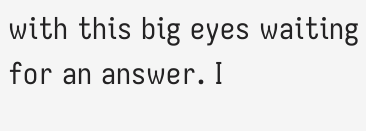with this big eyes waiting for an answer. I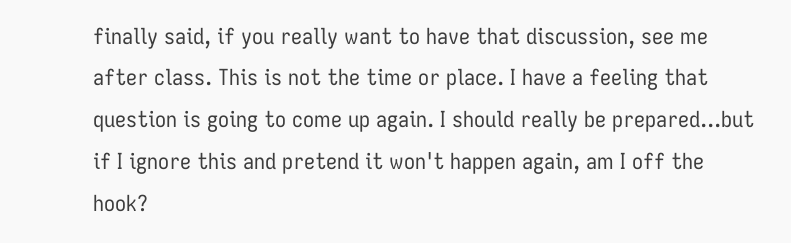finally said, if you really want to have that discussion, see me after class. This is not the time or place. I have a feeling that question is going to come up again. I should really be prepared...but if I ignore this and pretend it won't happen again, am I off the hook?